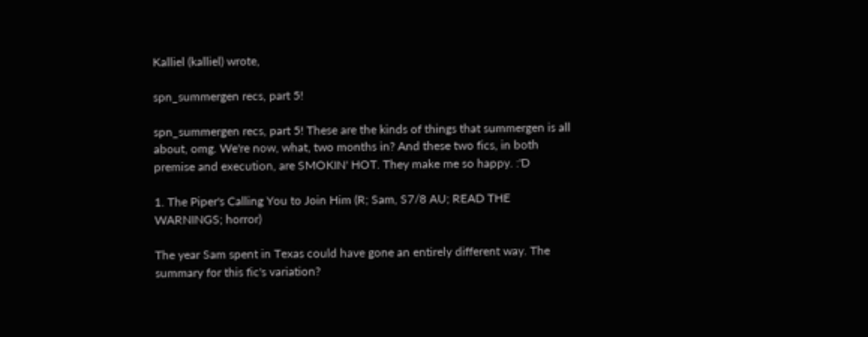Kalliel (kalliel) wrote,

spn_summergen recs, part 5!

spn_summergen recs, part 5! These are the kinds of things that summergen is all about, omg. We're now, what, two months in? And these two fics, in both premise and execution, are SMOKIN' HOT. They make me so happy. :'D

1. The Piper's Calling You to Join Him (R; Sam, S7/8 AU; READ THE WARNINGS; horror)

The year Sam spent in Texas could have gone an entirely different way. The summary for this fic's variation?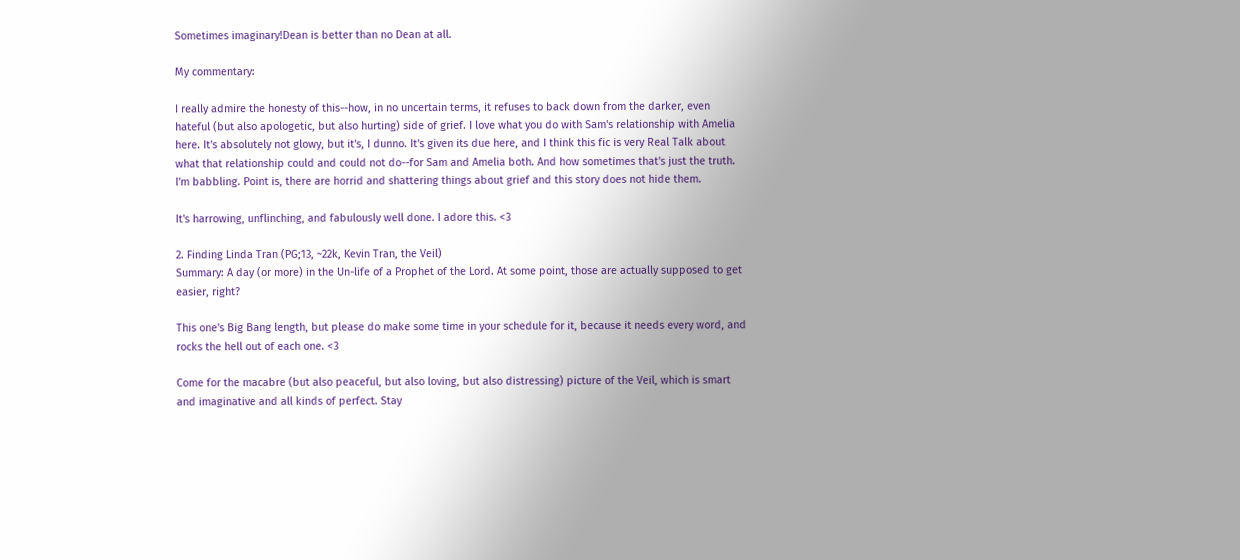Sometimes imaginary!Dean is better than no Dean at all.

My commentary:

I really admire the honesty of this--how, in no uncertain terms, it refuses to back down from the darker, even hateful (but also apologetic, but also hurting) side of grief. I love what you do with Sam's relationship with Amelia here. It's absolutely not glowy, but it's, I dunno. It's given its due here, and I think this fic is very Real Talk about what that relationship could and could not do--for Sam and Amelia both. And how sometimes that's just the truth. I'm babbling. Point is, there are horrid and shattering things about grief and this story does not hide them.

It's harrowing, unflinching, and fabulously well done. I adore this. <3

2. Finding Linda Tran (PG;13, ~22k, Kevin Tran, the Veil)
Summary: A day (or more) in the Un-life of a Prophet of the Lord. At some point, those are actually supposed to get easier, right?

This one's Big Bang length, but please do make some time in your schedule for it, because it needs every word, and rocks the hell out of each one. <3

Come for the macabre (but also peaceful, but also loving, but also distressing) picture of the Veil, which is smart and imaginative and all kinds of perfect. Stay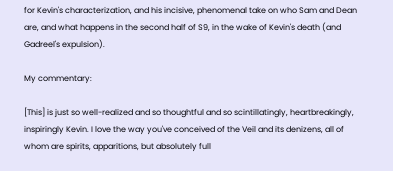for Kevin's characterization, and his incisive, phenomenal take on who Sam and Dean are, and what happens in the second half of S9, in the wake of Kevin's death (and Gadreel's expulsion).

My commentary:

[This] is just so well-realized and so thoughtful and so scintillatingly, heartbreakingly, inspiringly Kevin. I love the way you've conceived of the Veil and its denizens, all of whom are spirits, apparitions, but absolutely full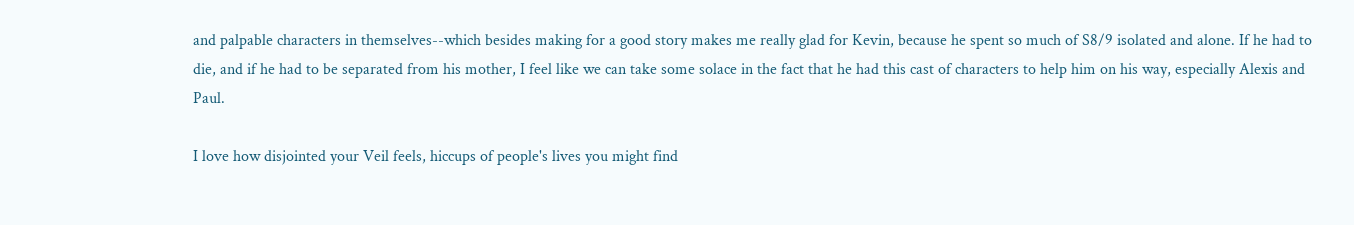and palpable characters in themselves--which besides making for a good story makes me really glad for Kevin, because he spent so much of S8/9 isolated and alone. If he had to die, and if he had to be separated from his mother, I feel like we can take some solace in the fact that he had this cast of characters to help him on his way, especially Alexis and Paul.

I love how disjointed your Veil feels, hiccups of people's lives you might find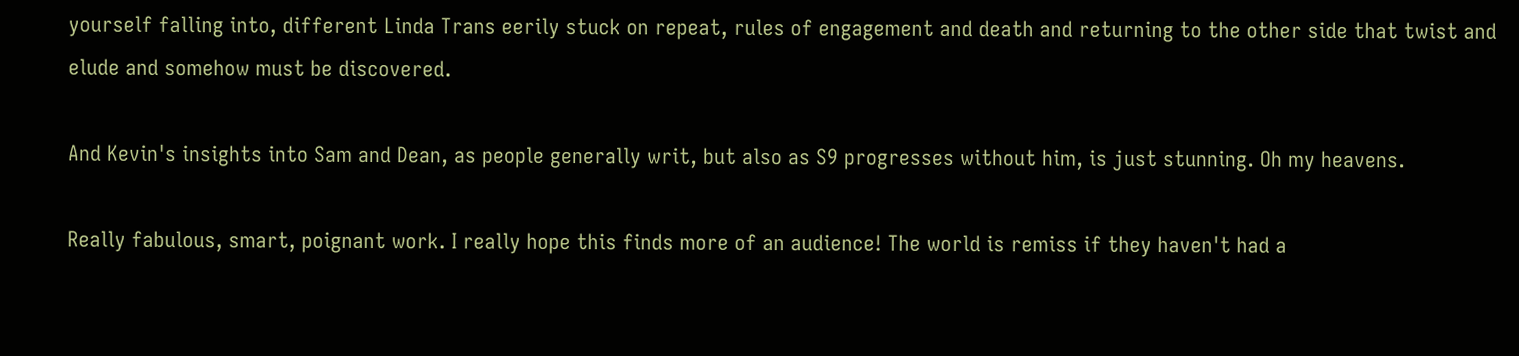yourself falling into, different Linda Trans eerily stuck on repeat, rules of engagement and death and returning to the other side that twist and elude and somehow must be discovered.

And Kevin's insights into Sam and Dean, as people generally writ, but also as S9 progresses without him, is just stunning. Oh my heavens.

Really fabulous, smart, poignant work. I really hope this finds more of an audience! The world is remiss if they haven't had a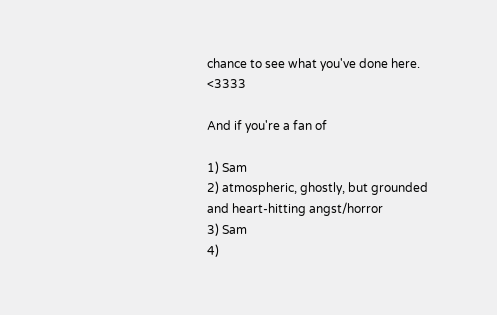chance to see what you've done here. <3333

And if you're a fan of

1) Sam
2) atmospheric, ghostly, but grounded and heart-hitting angst/horror
3) Sam
4)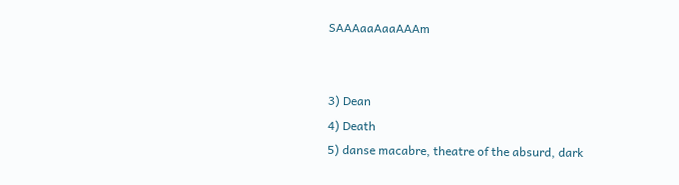SAAAaaAaaAAAm


3) Dean
4) Death
5) danse macabre, theatre of the absurd, dark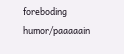foreboding humor/paaaaain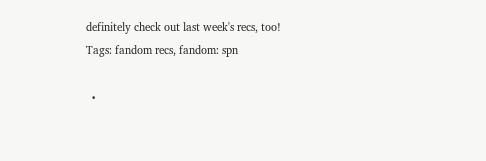definitely check out last week's recs, too!
Tags: fandom recs, fandom: spn

  •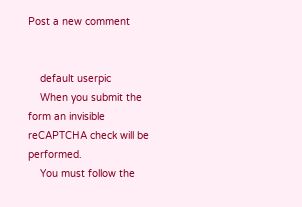Post a new comment


    default userpic
    When you submit the form an invisible reCAPTCHA check will be performed.
    You must follow the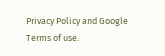Privacy Policy and Google Terms of use.